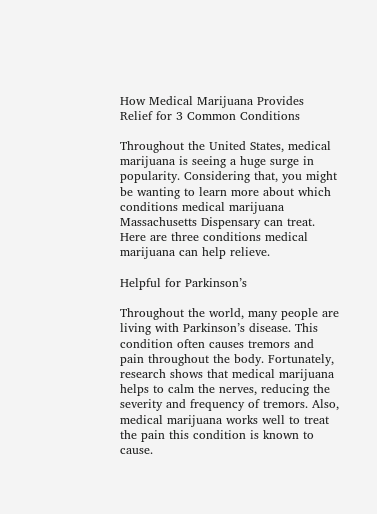How Medical Marijuana Provides Relief for 3 Common Conditions

Throughout the United States, medical marijuana is seeing a huge surge in popularity. Considering that, you might be wanting to learn more about which conditions medical marijuana Massachusetts Dispensary can treat. Here are three conditions medical marijuana can help relieve.

Helpful for Parkinson’s

Throughout the world, many people are living with Parkinson’s disease. This condition often causes tremors and pain throughout the body. Fortunately, research shows that medical marijuana helps to calm the nerves, reducing the severity and frequency of tremors. Also, medical marijuana works well to treat the pain this condition is known to cause.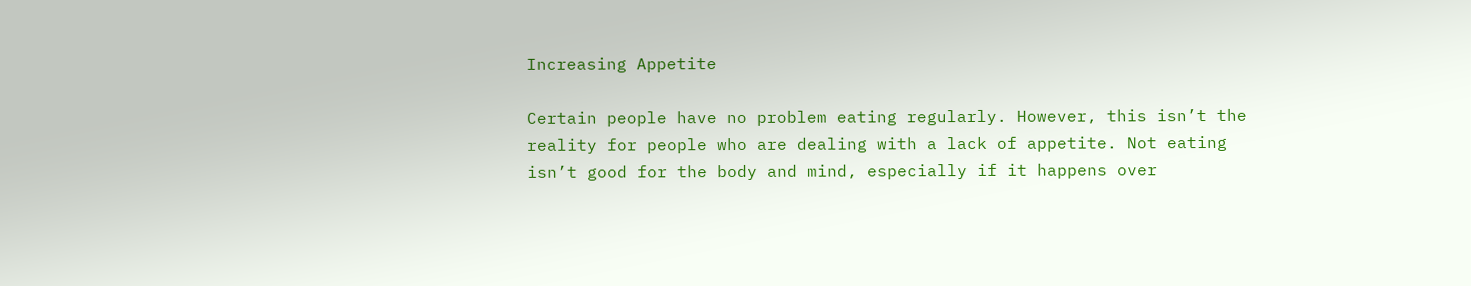Increasing Appetite

Certain people have no problem eating regularly. However, this isn’t the reality for people who are dealing with a lack of appetite. Not eating isn’t good for the body and mind, especially if it happens over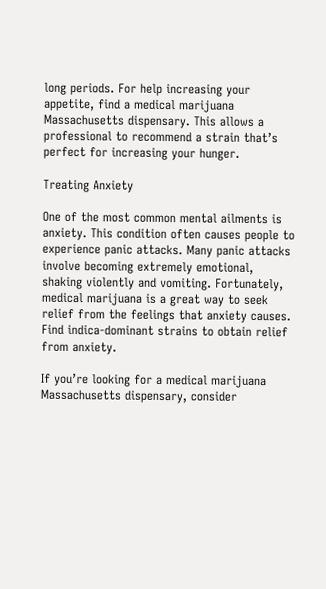long periods. For help increasing your appetite, find a medical marijuana Massachusetts dispensary. This allows a professional to recommend a strain that’s perfect for increasing your hunger.

Treating Anxiety

One of the most common mental ailments is anxiety. This condition often causes people to experience panic attacks. Many panic attacks involve becoming extremely emotional, shaking violently and vomiting. Fortunately, medical marijuana is a great way to seek relief from the feelings that anxiety causes. Find indica-dominant strains to obtain relief from anxiety.

If you’re looking for a medical marijuana Massachusetts dispensary, consider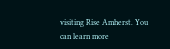visiting Rise Amherst. You can learn more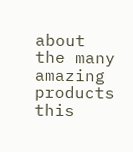about the many amazing products this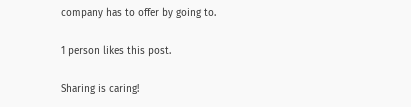company has to offer by going to.

1 person likes this post.

Sharing is caring!